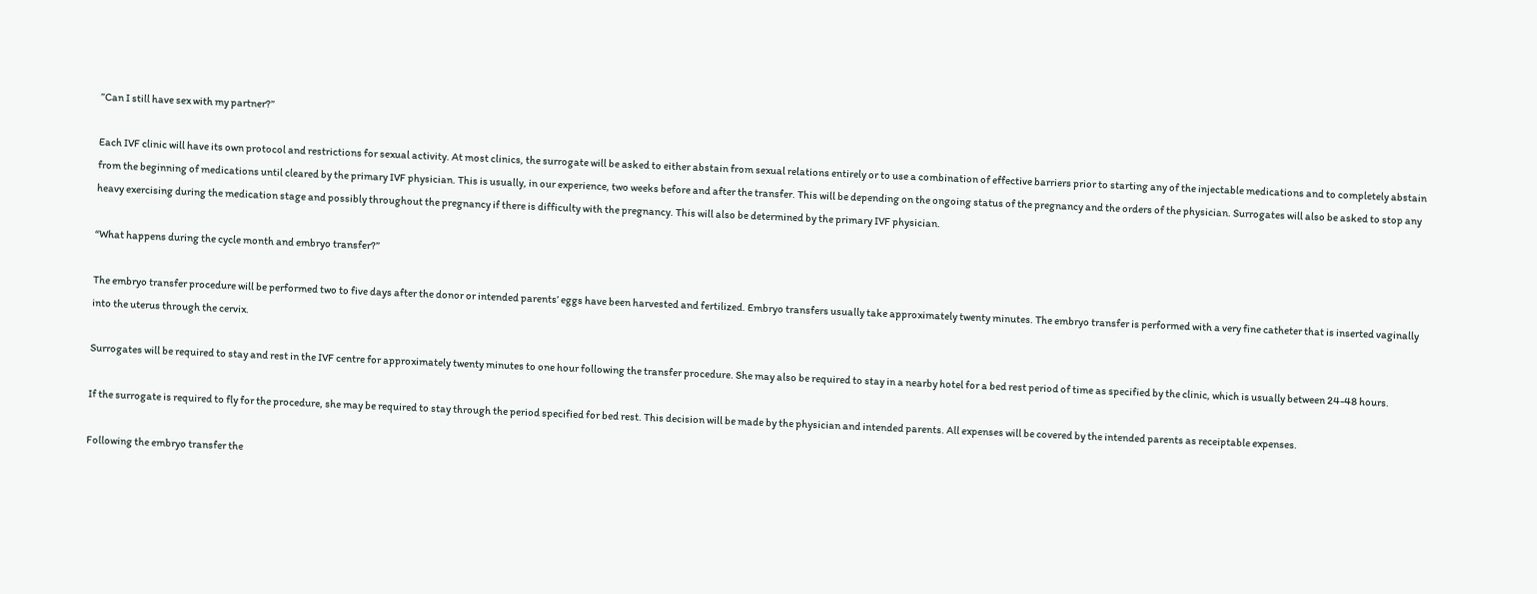”Can I still have sex with my partner?”

Each IVF clinic will have its own protocol and restrictions for sexual activity. At most clinics, the surrogate will be asked to either abstain from sexual relations entirely or to use a combination of effective barriers prior to starting any of the injectable medications and to completely abstain from the beginning of medications until cleared by the primary IVF physician. This is usually, in our experience, two weeks before and after the transfer. This will be depending on the ongoing status of the pregnancy and the orders of the physician. Surrogates will also be asked to stop any heavy exercising during the medication stage and possibly throughout the pregnancy if there is difficulty with the pregnancy. This will also be determined by the primary IVF physician.

“What happens during the cycle month and embryo transfer?”

The embryo transfer procedure will be performed two to five days after the donor or intended parents’ eggs have been harvested and fertilized. Embryo transfers usually take approximately twenty minutes. The embryo transfer is performed with a very fine catheter that is inserted vaginally into the uterus through the cervix.

Surrogates will be required to stay and rest in the IVF centre for approximately twenty minutes to one hour following the transfer procedure. She may also be required to stay in a nearby hotel for a bed rest period of time as specified by the clinic, which is usually between 24-48 hours.

If the surrogate is required to fly for the procedure, she may be required to stay through the period specified for bed rest. This decision will be made by the physician and intended parents. All expenses will be covered by the intended parents as receiptable expenses.

Following the embryo transfer the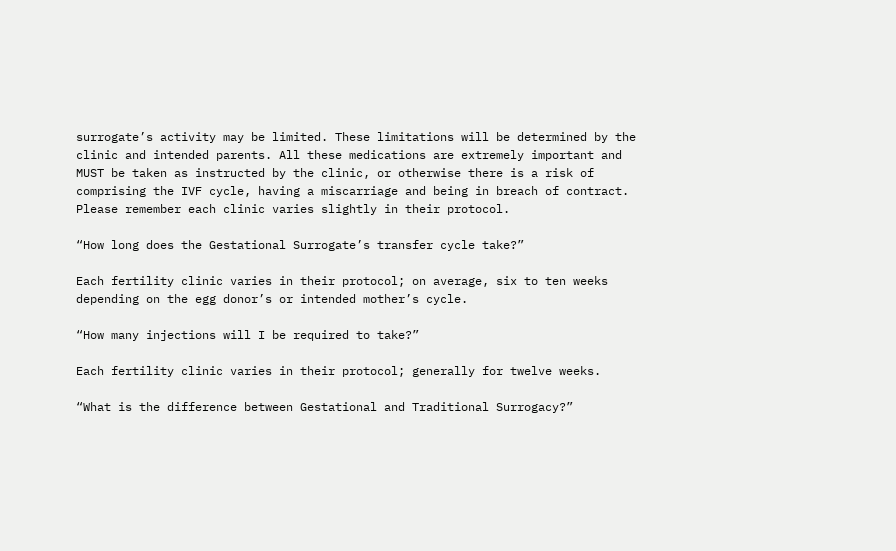surrogate’s activity may be limited. These limitations will be determined by the clinic and intended parents. All these medications are extremely important and MUST be taken as instructed by the clinic, or otherwise there is a risk of comprising the IVF cycle, having a miscarriage and being in breach of contract. Please remember each clinic varies slightly in their protocol.

“How long does the Gestational Surrogate’s transfer cycle take?”

Each fertility clinic varies in their protocol; on average, six to ten weeks depending on the egg donor’s or intended mother’s cycle.

“How many injections will I be required to take?”

Each fertility clinic varies in their protocol; generally for twelve weeks.

“What is the difference between Gestational and Traditional Surrogacy?”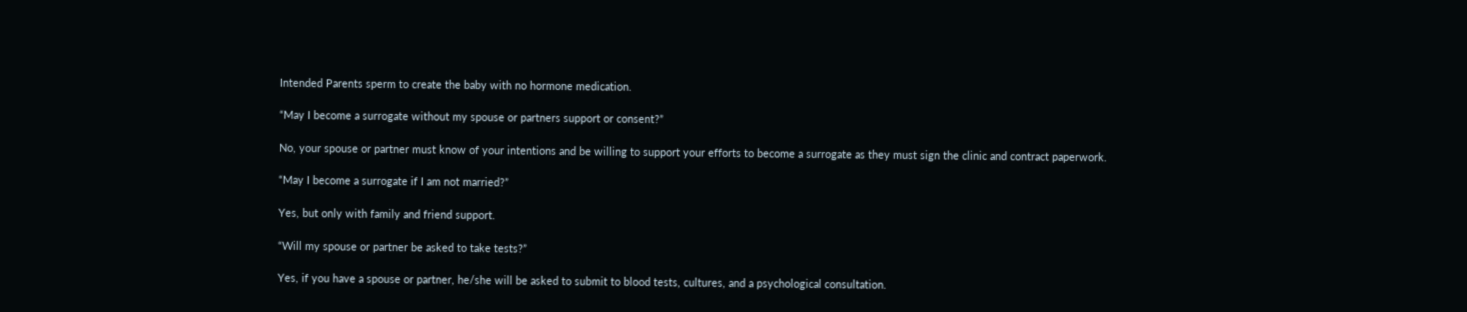Intended Parents sperm to create the baby with no hormone medication.

“May I become a surrogate without my spouse or partners support or consent?”

No, your spouse or partner must know of your intentions and be willing to support your efforts to become a surrogate as they must sign the clinic and contract paperwork.

“May I become a surrogate if I am not married?”

Yes, but only with family and friend support.

“Will my spouse or partner be asked to take tests?”

Yes, if you have a spouse or partner, he/she will be asked to submit to blood tests, cultures, and a psychological consultation.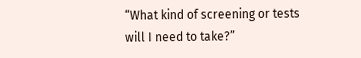“What kind of screening or tests will I need to take?”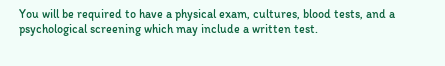You will be required to have a physical exam, cultures, blood tests, and a psychological screening which may include a written test.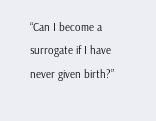“Can I become a surrogate if I have never given birth?”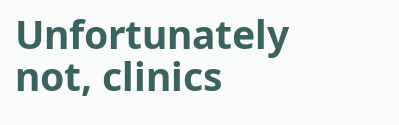Unfortunately not, clinics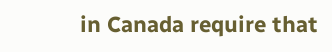in Canada require that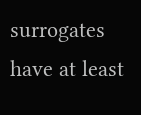surrogates have at least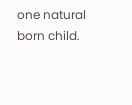one natural born child.